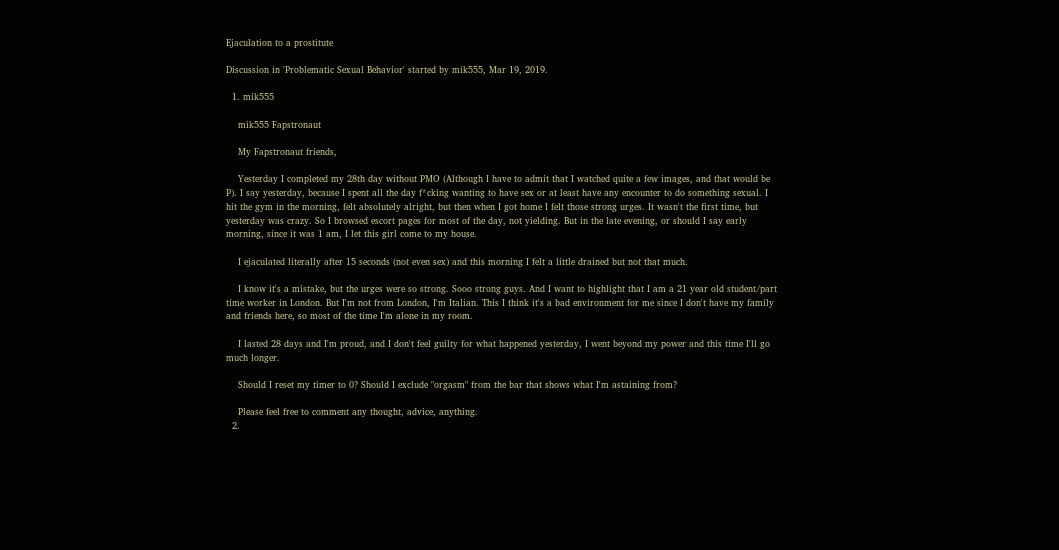Ejaculation to a prostitute

Discussion in 'Problematic Sexual Behavior' started by mik555, Mar 19, 2019.

  1. mik555

    mik555 Fapstronaut

    My Fapstronaut friends,

    Yesterday I completed my 28th day without PMO (Although I have to admit that I watched quite a few images, and that would be P). I say yesterday, because I spent all the day f*cking wanting to have sex or at least have any encounter to do something sexual. I hit the gym in the morning, felt absolutely alright, but then when I got home I felt those strong urges. It wasn't the first time, but yesterday was crazy. So I browsed escort pages for most of the day, not yielding. But in the late evening, or should I say early morning, since it was 1 am, I let this girl come to my house.

    I ejaculated literally after 15 seconds (not even sex) and this morning I felt a little drained but not that much.

    I know it's a mistake, but the urges were so strong. Sooo strong guys. And I want to highlight that I am a 21 year old student/part time worker in London. But I'm not from London, I'm Italian. This I think it's a bad environment for me since I don't have my family and friends here, so most of the time I'm alone in my room.

    I lasted 28 days and I'm proud, and I don't feel guilty for what happened yesterday, I went beyond my power and this time I'll go much longer.

    Should I reset my timer to 0? Should I exclude "orgasm" from the bar that shows what I'm astaining from?

    Please feel free to comment any thought, advice, anything.
  2.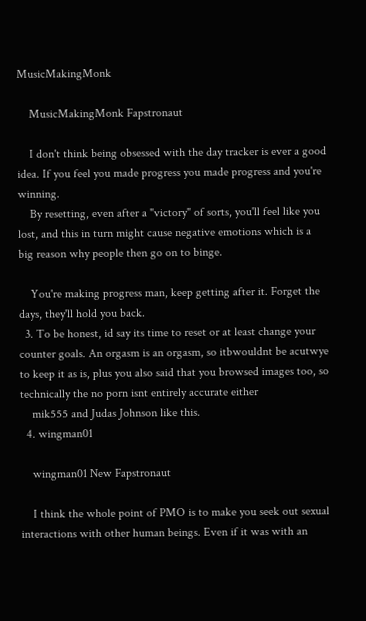MusicMakingMonk

    MusicMakingMonk Fapstronaut

    I don't think being obsessed with the day tracker is ever a good idea. If you feel you made progress you made progress and you're winning.
    By resetting, even after a "victory" of sorts, you'll feel like you lost, and this in turn might cause negative emotions which is a big reason why people then go on to binge.

    You're making progress man, keep getting after it. Forget the days, they'll hold you back.
  3. To be honest, id say its time to reset or at least change your counter goals. An orgasm is an orgasm, so itbwouldnt be acutwye to keep it as is, plus you also said that you browsed images too, so technically the no porn isnt entirely accurate either
    mik555 and Judas Johnson like this.
  4. wingman01

    wingman01 New Fapstronaut

    I think the whole point of PMO is to make you seek out sexual interactions with other human beings. Even if it was with an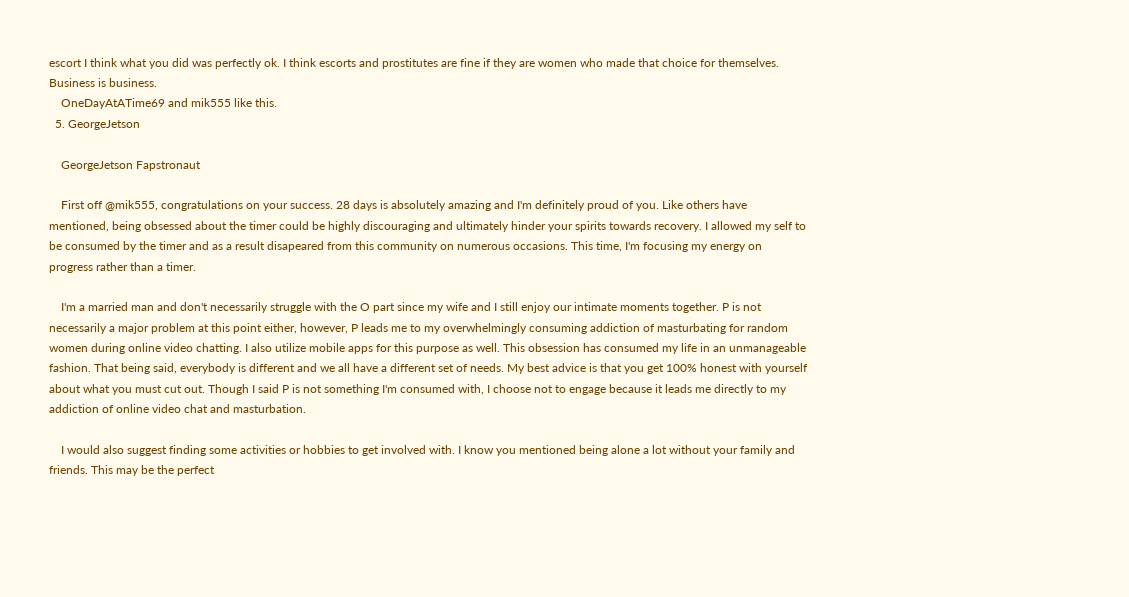escort I think what you did was perfectly ok. I think escorts and prostitutes are fine if they are women who made that choice for themselves. Business is business.
    OneDayAtATime69 and mik555 like this.
  5. GeorgeJetson

    GeorgeJetson Fapstronaut

    First off @mik555, congratulations on your success. 28 days is absolutely amazing and I'm definitely proud of you. Like others have mentioned, being obsessed about the timer could be highly discouraging and ultimately hinder your spirits towards recovery. I allowed my self to be consumed by the timer and as a result disapeared from this community on numerous occasions. This time, I'm focusing my energy on progress rather than a timer.

    I'm a married man and don't necessarily struggle with the O part since my wife and I still enjoy our intimate moments together. P is not necessarily a major problem at this point either, however, P leads me to my overwhelmingly consuming addiction of masturbating for random women during online video chatting. I also utilize mobile apps for this purpose as well. This obsession has consumed my life in an unmanageable fashion. That being said, everybody is different and we all have a different set of needs. My best advice is that you get 100% honest with yourself about what you must cut out. Though I said P is not something I'm consumed with, I choose not to engage because it leads me directly to my addiction of online video chat and masturbation.

    I would also suggest finding some activities or hobbies to get involved with. I know you mentioned being alone a lot without your family and friends. This may be the perfect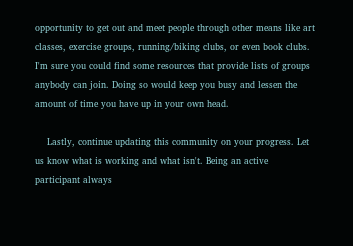opportunity to get out and meet people through other means like art classes, exercise groups, running/biking clubs, or even book clubs. I'm sure you could find some resources that provide lists of groups anybody can join. Doing so would keep you busy and lessen the amount of time you have up in your own head.

    Lastly, continue updating this community on your progress. Let us know what is working and what isn't. Being an active participant always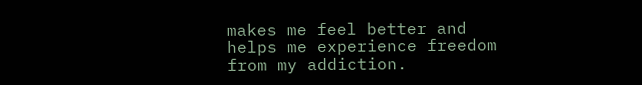makes me feel better and helps me experience freedom from my addiction.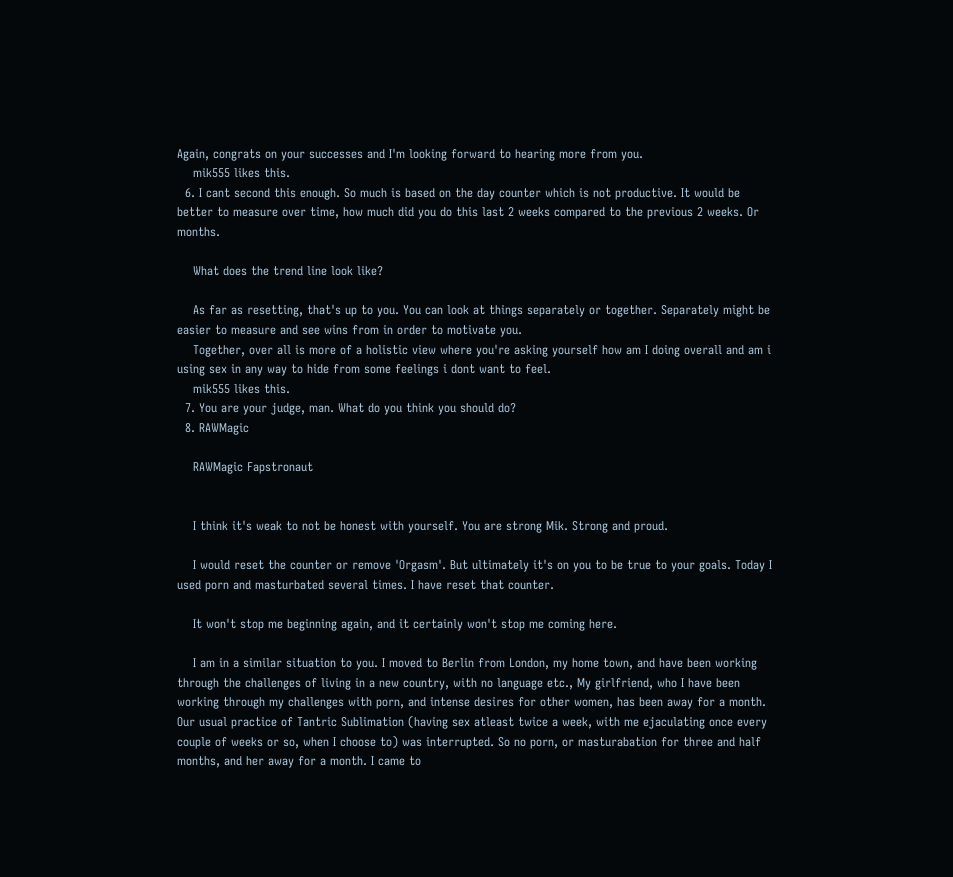Again, congrats on your successes and I'm looking forward to hearing more from you.
    mik555 likes this.
  6. I cant second this enough. So much is based on the day counter which is not productive. It would be better to measure over time, how much did you do this last 2 weeks compared to the previous 2 weeks. Or months.

    What does the trend line look like?

    As far as resetting, that's up to you. You can look at things separately or together. Separately might be easier to measure and see wins from in order to motivate you.
    Together, over all is more of a holistic view where you're asking yourself how am I doing overall and am i using sex in any way to hide from some feelings i dont want to feel.
    mik555 likes this.
  7. You are your judge, man. What do you think you should do?
  8. RAWMagic

    RAWMagic Fapstronaut


    I think it's weak to not be honest with yourself. You are strong Mik. Strong and proud.

    I would reset the counter or remove 'Orgasm'. But ultimately it's on you to be true to your goals. Today I used porn and masturbated several times. I have reset that counter.

    It won't stop me beginning again, and it certainly won't stop me coming here.

    I am in a similar situation to you. I moved to Berlin from London, my home town, and have been working through the challenges of living in a new country, with no language etc., My girlfriend, who I have been working through my challenges with porn, and intense desires for other women, has been away for a month. Our usual practice of Tantric Sublimation (having sex atleast twice a week, with me ejaculating once every couple of weeks or so, when I choose to) was interrupted. So no porn, or masturabation for three and half months, and her away for a month. I came to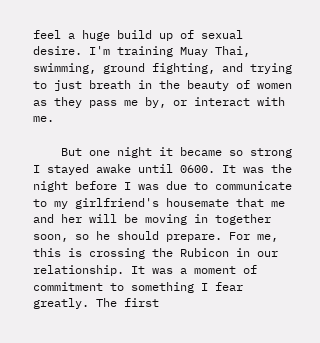feel a huge build up of sexual desire. I'm training Muay Thai, swimming, ground fighting, and trying to just breath in the beauty of women as they pass me by, or interact with me.

    But one night it became so strong I stayed awake until 0600. It was the night before I was due to communicate to my girlfriend's housemate that me and her will be moving in together soon, so he should prepare. For me, this is crossing the Rubicon in our relationship. It was a moment of commitment to something I fear greatly. The first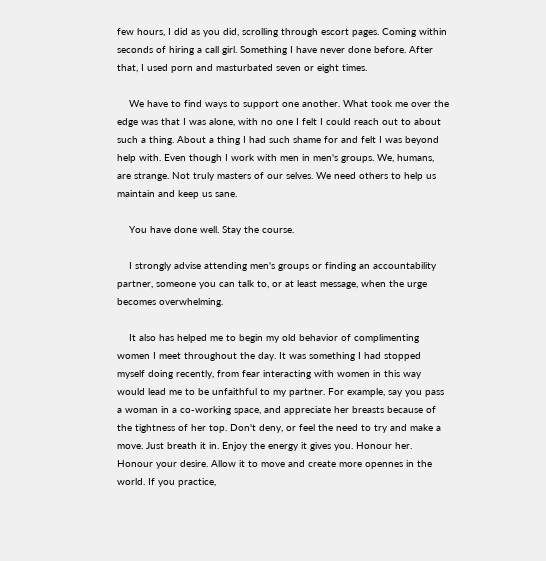few hours, I did as you did, scrolling through escort pages. Coming within seconds of hiring a call girl. Something I have never done before. After that, I used porn and masturbated seven or eight times.

    We have to find ways to support one another. What took me over the edge was that I was alone, with no one I felt I could reach out to about such a thing. About a thing I had such shame for and felt I was beyond help with. Even though I work with men in men's groups. We, humans, are strange. Not truly masters of our selves. We need others to help us maintain and keep us sane.

    You have done well. Stay the course.

    I strongly advise attending men's groups or finding an accountability partner, someone you can talk to, or at least message, when the urge becomes overwhelming.

    It also has helped me to begin my old behavior of complimenting women I meet throughout the day. It was something I had stopped myself doing recently, from fear interacting with women in this way would lead me to be unfaithful to my partner. For example, say you pass a woman in a co-working space, and appreciate her breasts because of the tightness of her top. Don't deny, or feel the need to try and make a move. Just breath it in. Enjoy the energy it gives you. Honour her. Honour your desire. Allow it to move and create more opennes in the world. If you practice,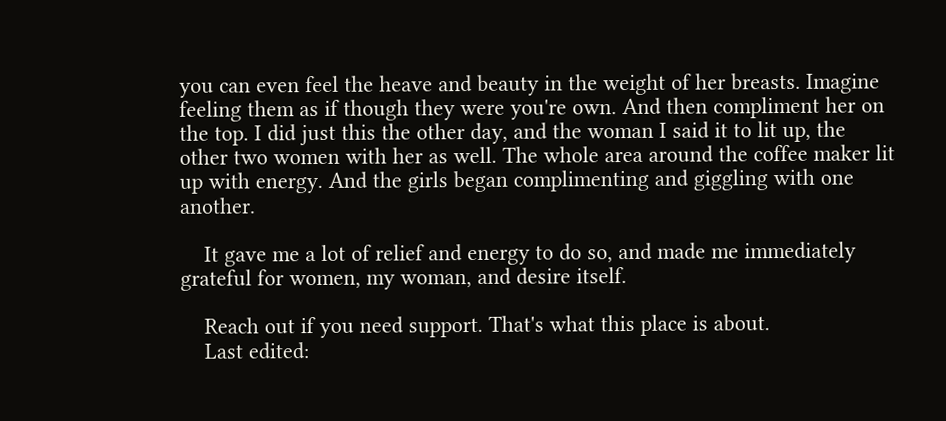you can even feel the heave and beauty in the weight of her breasts. Imagine feeling them as if though they were you're own. And then compliment her on the top. I did just this the other day, and the woman I said it to lit up, the other two women with her as well. The whole area around the coffee maker lit up with energy. And the girls began complimenting and giggling with one another.

    It gave me a lot of relief and energy to do so, and made me immediately grateful for women, my woman, and desire itself.

    Reach out if you need support. That's what this place is about.
    Last edited: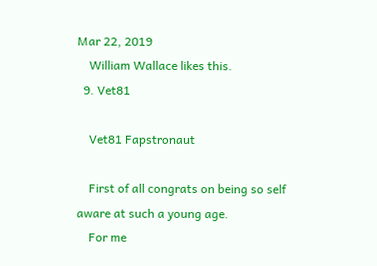Mar 22, 2019
    William Wallace likes this.
  9. Vet81

    Vet81 Fapstronaut

    First of all congrats on being so self aware at such a young age.
    For me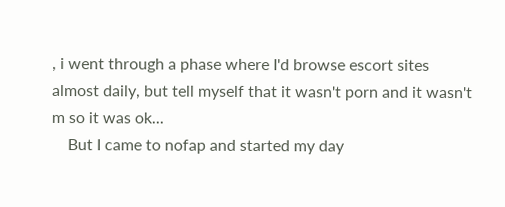, i went through a phase where I'd browse escort sites almost daily, but tell myself that it wasn't porn and it wasn't m so it was ok...
    But I came to nofap and started my day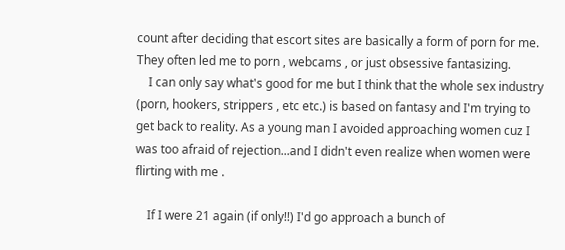count after deciding that escort sites are basically a form of porn for me. They often led me to porn , webcams , or just obsessive fantasizing.
    I can only say what's good for me but I think that the whole sex industry (porn, hookers, strippers , etc etc.) is based on fantasy and I'm trying to get back to reality. As a young man I avoided approaching women cuz I was too afraid of rejection...and I didn't even realize when women were flirting with me .

    If I were 21 again (if only!!) I'd go approach a bunch of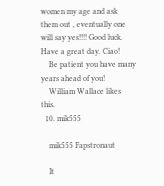women my age and ask them out , eventually one will say yes!!!! Good luck. Have a great day. Ciao!
    Be patient you have many years ahead of you!
    William Wallace likes this.
  10. mik555

    mik555 Fapstronaut

    It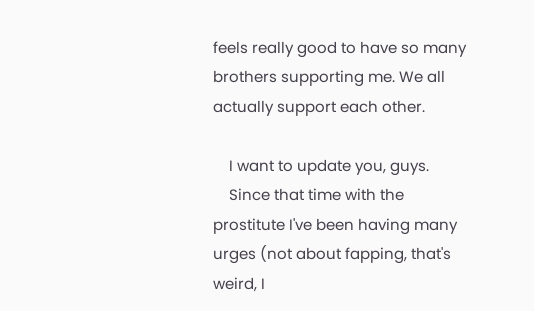feels really good to have so many brothers supporting me. We all actually support each other.

    I want to update you, guys.
    Since that time with the prostitute I've been having many urges (not about fapping, that's weird, I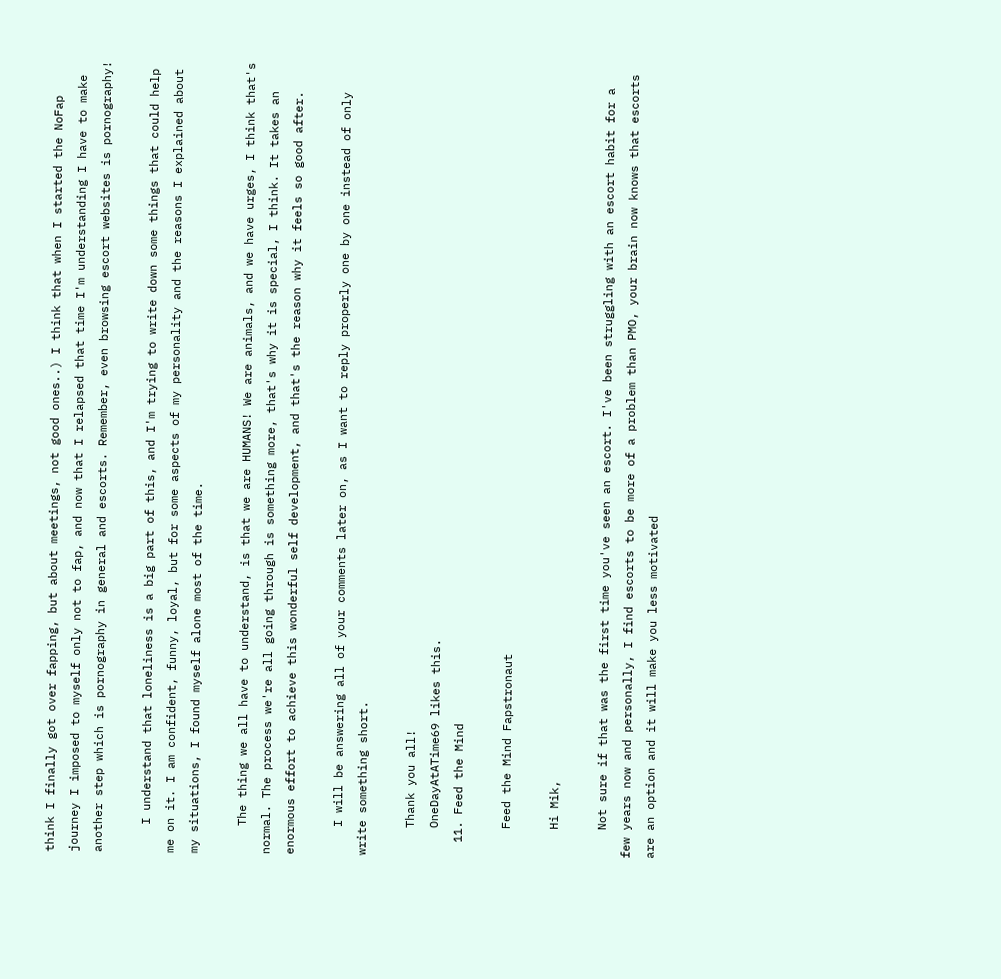think I finally got over fapping, but about meetings, not good ones..) I think that when I started the NoFap journey I imposed to myself only not to fap, and now that I relapsed that time I'm understanding I have to make another step which is pornography in general and escorts. Remember, even browsing escort websites is pornography!

    I understand that loneliness is a big part of this, and I'm trying to write down some things that could help me on it. I am confident, funny, loyal, but for some aspects of my personality and the reasons I explained about my situations, I found myself alone most of the time.

    The thing we all have to understand, is that we are HUMANS! We are animals, and we have urges, I think that's normal. The process we're all going through is something more, that's why it is special, I think. It takes an enormous effort to achieve this wonderful self development, and that's the reason why it feels so good after.

    I will be answering all of your comments later on, as I want to reply properly one by one instead of only write something short.

    Thank you all!
    OneDayAtATime69 likes this.
  11. Feed the Mind

    Feed the Mind Fapstronaut

    Hi Mik,

    Not sure if that was the first time you've seen an escort. I've been struggling with an escort habit for a few years now and personally, I find escorts to be more of a problem than PMO, your brain now knows that escorts are an option and it will make you less motivated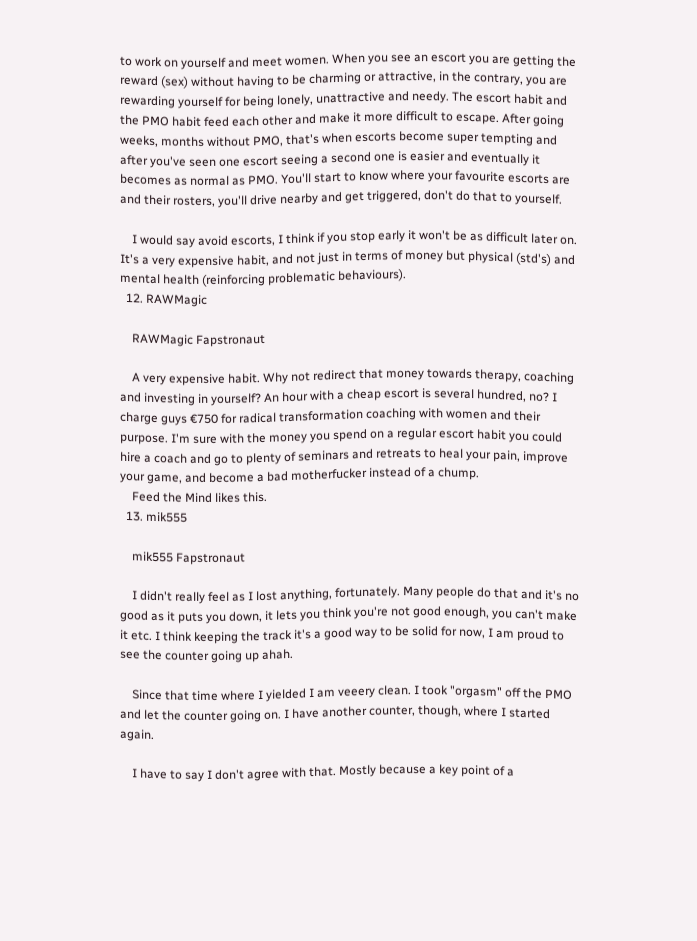to work on yourself and meet women. When you see an escort you are getting the reward (sex) without having to be charming or attractive, in the contrary, you are rewarding yourself for being lonely, unattractive and needy. The escort habit and the PMO habit feed each other and make it more difficult to escape. After going weeks, months without PMO, that's when escorts become super tempting and after you've seen one escort seeing a second one is easier and eventually it becomes as normal as PMO. You'll start to know where your favourite escorts are and their rosters, you'll drive nearby and get triggered, don't do that to yourself.

    I would say avoid escorts, I think if you stop early it won't be as difficult later on. It's a very expensive habit, and not just in terms of money but physical (std's) and mental health (reinforcing problematic behaviours).
  12. RAWMagic

    RAWMagic Fapstronaut

    A very expensive habit. Why not redirect that money towards therapy, coaching and investing in yourself? An hour with a cheap escort is several hundred, no? I charge guys €750 for radical transformation coaching with women and their purpose. I'm sure with the money you spend on a regular escort habit you could hire a coach and go to plenty of seminars and retreats to heal your pain, improve your game, and become a bad motherfucker instead of a chump.
    Feed the Mind likes this.
  13. mik555

    mik555 Fapstronaut

    I didn't really feel as I lost anything, fortunately. Many people do that and it's no good as it puts you down, it lets you think you're not good enough, you can't make it etc. I think keeping the track it's a good way to be solid for now, I am proud to see the counter going up ahah.

    Since that time where I yielded I am veeery clean. I took "orgasm" off the PMO and let the counter going on. I have another counter, though, where I started again.

    I have to say I don't agree with that. Mostly because a key point of a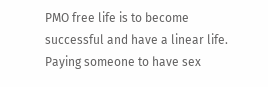PMO free life is to become successful and have a linear life. Paying someone to have sex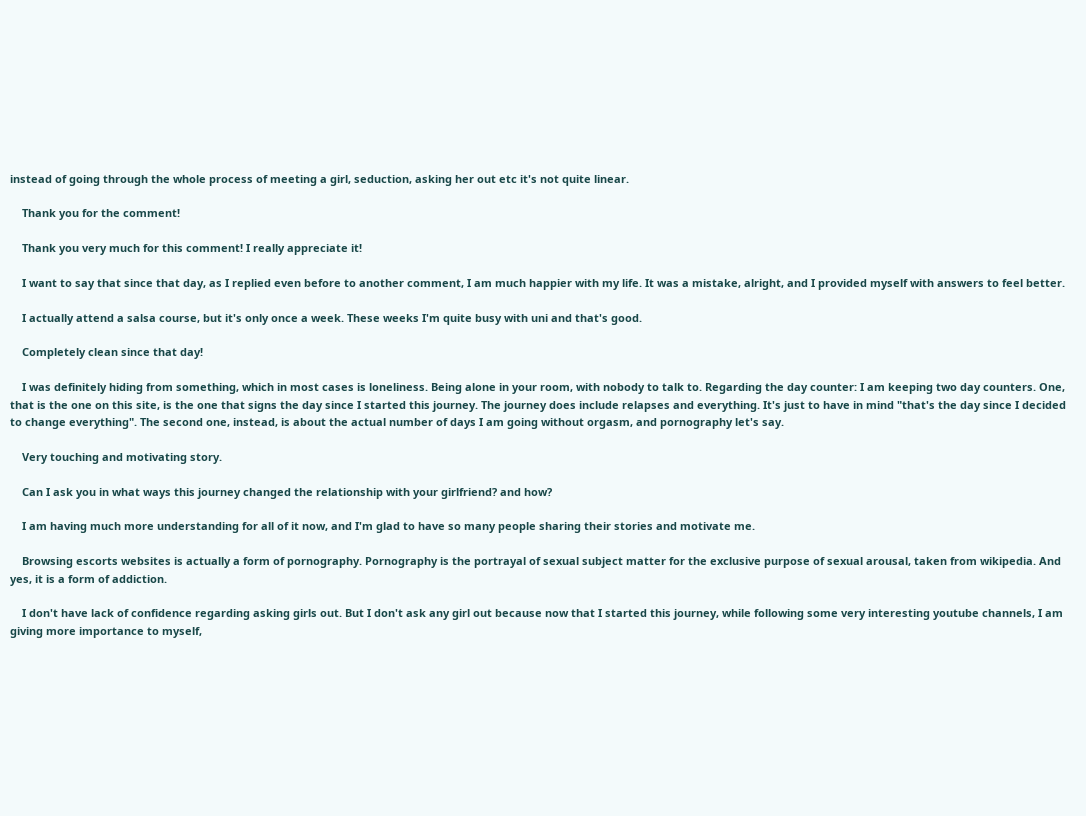instead of going through the whole process of meeting a girl, seduction, asking her out etc it's not quite linear.

    Thank you for the comment!

    Thank you very much for this comment! I really appreciate it!

    I want to say that since that day, as I replied even before to another comment, I am much happier with my life. It was a mistake, alright, and I provided myself with answers to feel better.

    I actually attend a salsa course, but it's only once a week. These weeks I'm quite busy with uni and that's good.

    Completely clean since that day!

    I was definitely hiding from something, which in most cases is loneliness. Being alone in your room, with nobody to talk to. Regarding the day counter: I am keeping two day counters. One, that is the one on this site, is the one that signs the day since I started this journey. The journey does include relapses and everything. It's just to have in mind "that's the day since I decided to change everything". The second one, instead, is about the actual number of days I am going without orgasm, and pornography let's say.

    Very touching and motivating story.

    Can I ask you in what ways this journey changed the relationship with your girlfriend? and how?

    I am having much more understanding for all of it now, and I'm glad to have so many people sharing their stories and motivate me.

    Browsing escorts websites is actually a form of pornography. Pornography is the portrayal of sexual subject matter for the exclusive purpose of sexual arousal, taken from wikipedia. And yes, it is a form of addiction.

    I don't have lack of confidence regarding asking girls out. But I don't ask any girl out because now that I started this journey, while following some very interesting youtube channels, I am giving more importance to myself,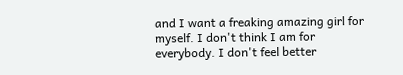and I want a freaking amazing girl for myself. I don't think I am for everybody. I don't feel better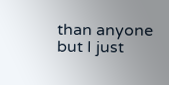than anyone but I just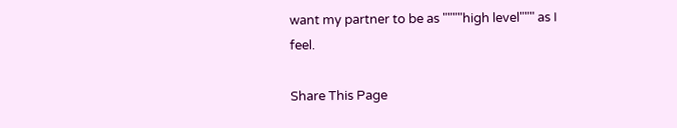want my partner to be as """"high level""" as I feel.

Share This Page